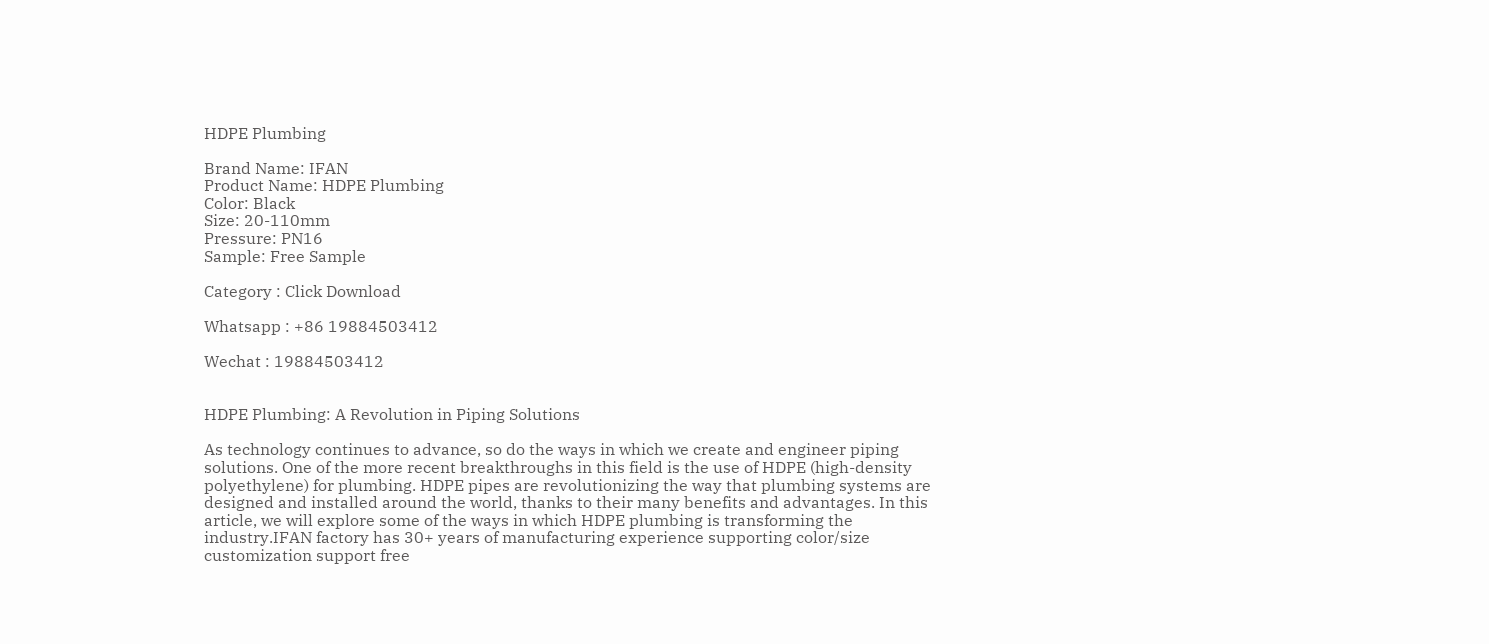HDPE Plumbing

Brand Name: IFAN
Product Name: HDPE Plumbing
Color: Black
Size: 20-110mm
Pressure: PN16
Sample: Free Sample

Category : Click Download

Whatsapp : +86 19884503412

Wechat : 19884503412


HDPE Plumbing: A Revolution in Piping Solutions

As technology continues to advance, so do the ways in which we create and engineer piping solutions. One of the more recent breakthroughs in this field is the use of HDPE (high-density polyethylene) for plumbing. HDPE pipes are revolutionizing the way that plumbing systems are designed and installed around the world, thanks to their many benefits and advantages. In this article, we will explore some of the ways in which HDPE plumbing is transforming the industry.IFAN factory has 30+ years of manufacturing experience supporting color/size customization support free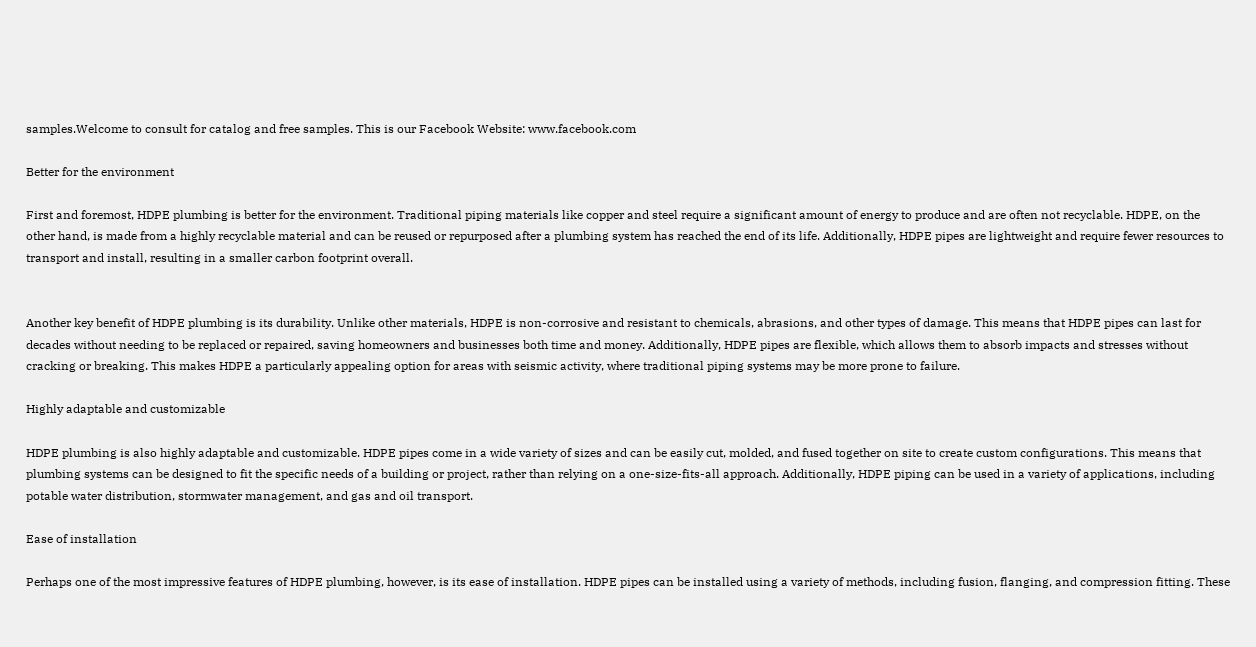samples.Welcome to consult for catalog and free samples. This is our Facebook Website: www.facebook.com

Better for the environment

First and foremost, HDPE plumbing is better for the environment. Traditional piping materials like copper and steel require a significant amount of energy to produce and are often not recyclable. HDPE, on the other hand, is made from a highly recyclable material and can be reused or repurposed after a plumbing system has reached the end of its life. Additionally, HDPE pipes are lightweight and require fewer resources to transport and install, resulting in a smaller carbon footprint overall.


Another key benefit of HDPE plumbing is its durability. Unlike other materials, HDPE is non-corrosive and resistant to chemicals, abrasions, and other types of damage. This means that HDPE pipes can last for decades without needing to be replaced or repaired, saving homeowners and businesses both time and money. Additionally, HDPE pipes are flexible, which allows them to absorb impacts and stresses without cracking or breaking. This makes HDPE a particularly appealing option for areas with seismic activity, where traditional piping systems may be more prone to failure.

Highly adaptable and customizable

HDPE plumbing is also highly adaptable and customizable. HDPE pipes come in a wide variety of sizes and can be easily cut, molded, and fused together on site to create custom configurations. This means that plumbing systems can be designed to fit the specific needs of a building or project, rather than relying on a one-size-fits-all approach. Additionally, HDPE piping can be used in a variety of applications, including potable water distribution, stormwater management, and gas and oil transport.

Ease of installation

Perhaps one of the most impressive features of HDPE plumbing, however, is its ease of installation. HDPE pipes can be installed using a variety of methods, including fusion, flanging, and compression fitting. These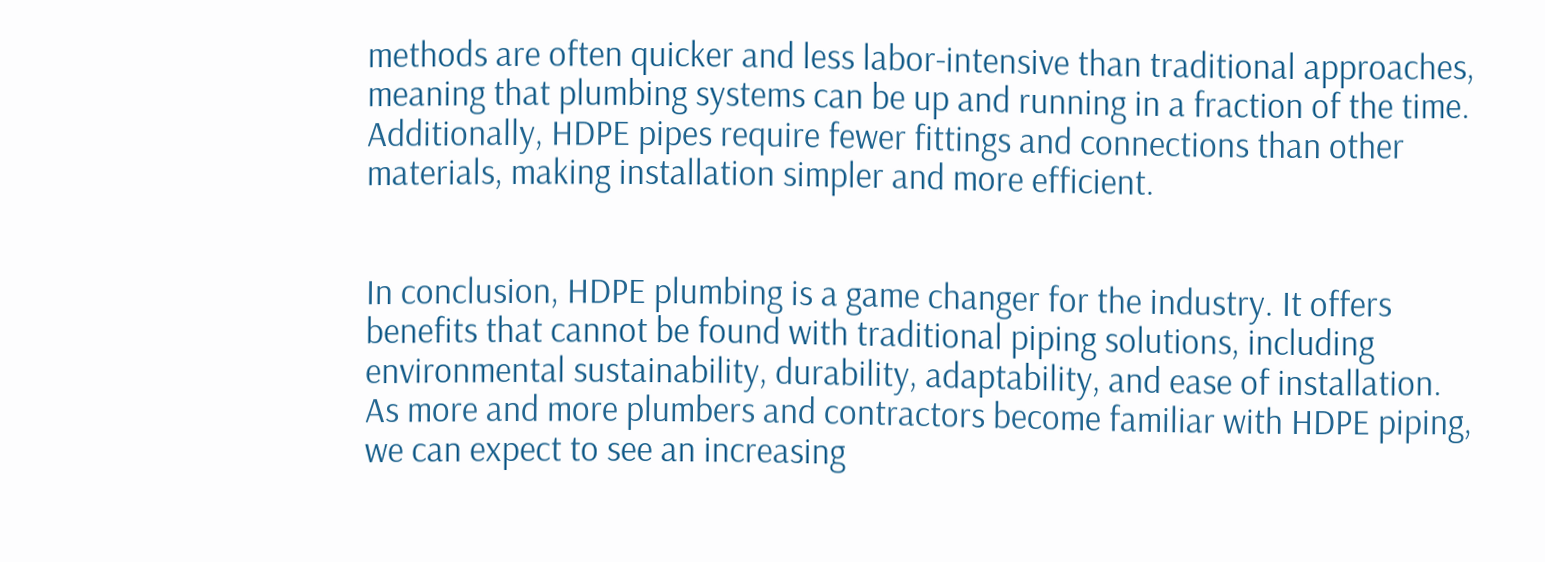methods are often quicker and less labor-intensive than traditional approaches, meaning that plumbing systems can be up and running in a fraction of the time. Additionally, HDPE pipes require fewer fittings and connections than other materials, making installation simpler and more efficient.


In conclusion, HDPE plumbing is a game changer for the industry. It offers benefits that cannot be found with traditional piping solutions, including environmental sustainability, durability, adaptability, and ease of installation. As more and more plumbers and contractors become familiar with HDPE piping, we can expect to see an increasing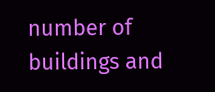number of buildings and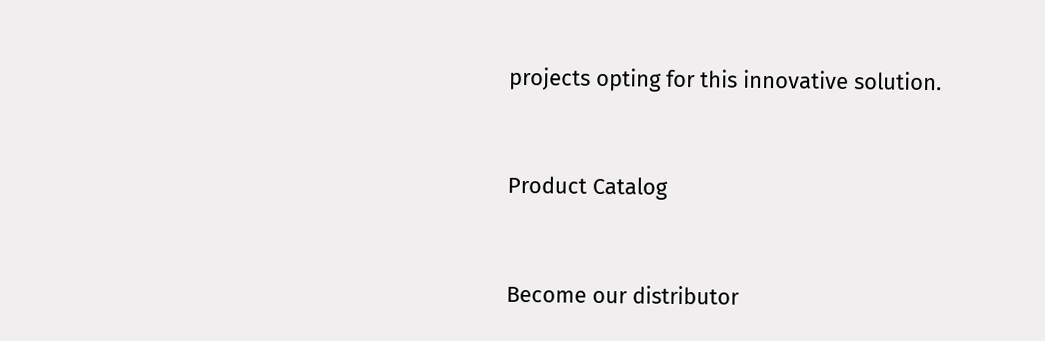projects opting for this innovative solution.


Product Catalog


Become our distributor